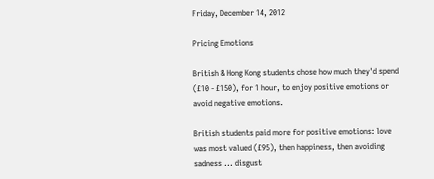Friday, December 14, 2012

Pricing Emotions

British & Hong Kong students chose how much they'd spend (£10 - £150), for 1 hour, to enjoy positive emotions or avoid negative emotions.

British students paid more for positive emotions: love was most valued (£95), then happiness, then avoiding sadness ... disgust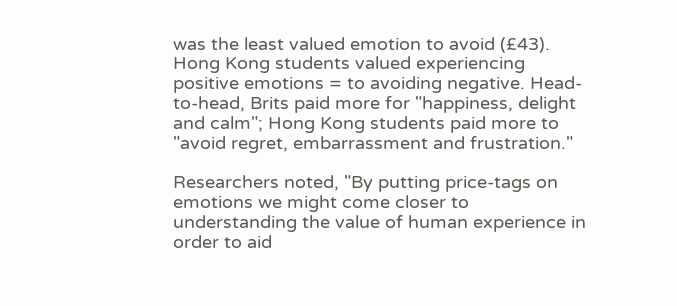was the least valued emotion to avoid (£43). Hong Kong students valued experiencing positive emotions = to avoiding negative. Head-to-head, Brits paid more for "happiness, delight and calm"; Hong Kong students paid more to "avoid regret, embarrassment and frustration."

Researchers noted, "By putting price-tags on emotions we might come closer to understanding the value of human experience in order to aid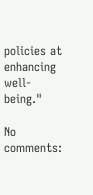policies at enhancing well-being."

No comments: